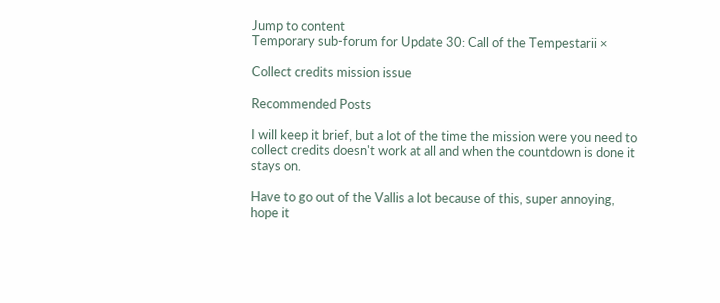Jump to content
Temporary sub-forum for Update 30: Call of the Tempestarii ×

Collect credits mission issue

Recommended Posts

I will keep it brief, but a lot of the time the mission were you need to collect credits doesn't work at all and when the countdown is done it stays on.

Have to go out of the Vallis a lot because of this, super annoying, hope it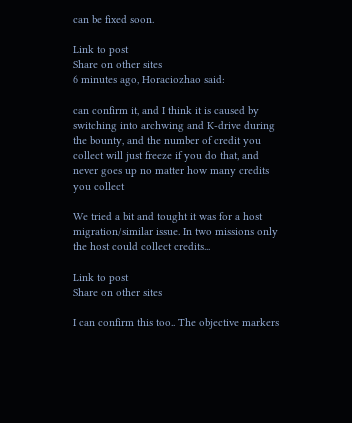can be fixed soon.

Link to post
Share on other sites
6 minutes ago, Horaciozhao said:

can confirm it, and I think it is caused by switching into archwing and K-drive during the bounty, and the number of credit you collect will just freeze if you do that, and never goes up no matter how many credits you collect

We tried a bit and tought it was for a host migration/similar issue. In two missions only the host could collect credits...

Link to post
Share on other sites

I can confirm this too.. The objective markers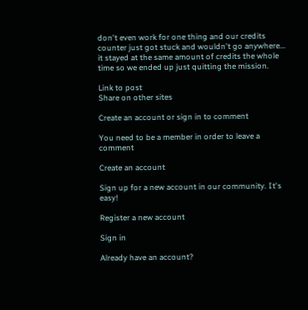don't even work for one thing and our credits counter just got stuck and wouldn't go anywhere... it stayed at the same amount of credits the whole time so we ended up just quitting the mission.

Link to post
Share on other sites

Create an account or sign in to comment

You need to be a member in order to leave a comment

Create an account

Sign up for a new account in our community. It's easy!

Register a new account

Sign in

Already have an account?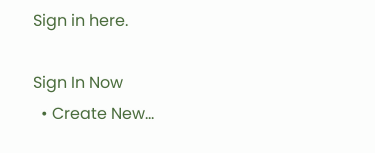Sign in here.

Sign In Now
  • Create New...